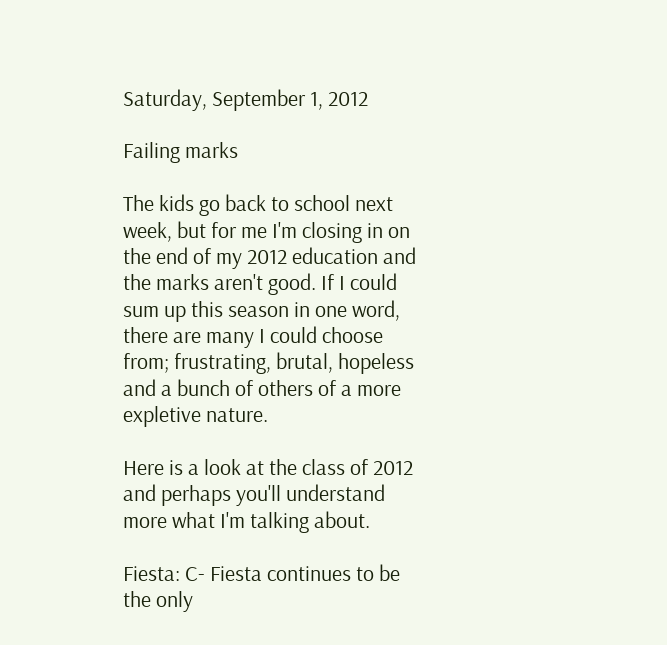Saturday, September 1, 2012

Failing marks

The kids go back to school next week, but for me I'm closing in on the end of my 2012 education and the marks aren't good. If I could sum up this season in one word, there are many I could choose from; frustrating, brutal, hopeless and a bunch of others of a more expletive nature.

Here is a look at the class of 2012 and perhaps you'll understand more what I'm talking about.

Fiesta: C- Fiesta continues to be the only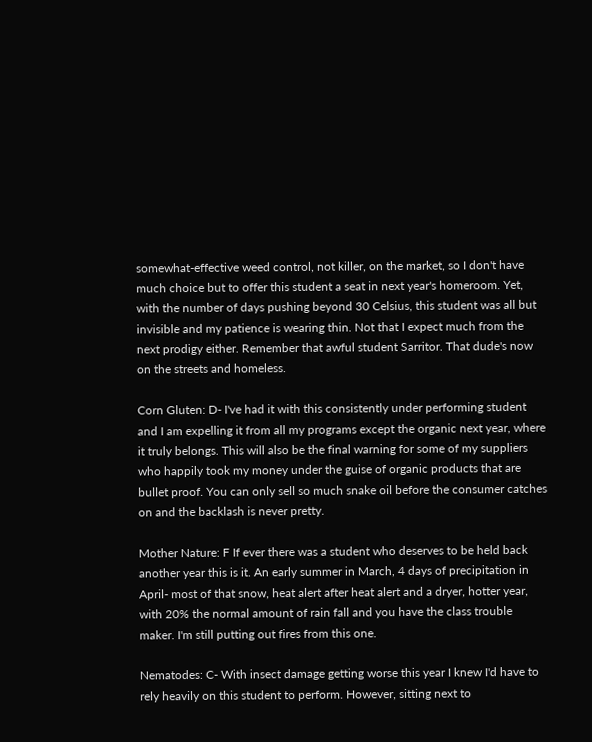somewhat-effective weed control, not killer, on the market, so I don't have much choice but to offer this student a seat in next year's homeroom. Yet, with the number of days pushing beyond 30 Celsius, this student was all but invisible and my patience is wearing thin. Not that I expect much from the next prodigy either. Remember that awful student Sarritor. That dude's now on the streets and homeless.

Corn Gluten: D- I've had it with this consistently under performing student and I am expelling it from all my programs except the organic next year, where it truly belongs. This will also be the final warning for some of my suppliers who happily took my money under the guise of organic products that are bullet proof. You can only sell so much snake oil before the consumer catches on and the backlash is never pretty.

Mother Nature: F If ever there was a student who deserves to be held back another year this is it. An early summer in March, 4 days of precipitation in April- most of that snow, heat alert after heat alert and a dryer, hotter year, with 20% the normal amount of rain fall and you have the class trouble maker. I'm still putting out fires from this one.

Nematodes: C- With insect damage getting worse this year I knew I'd have to rely heavily on this student to perform. However, sitting next to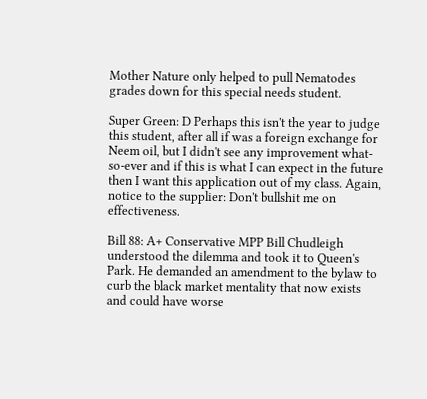Mother Nature only helped to pull Nematodes grades down for this special needs student.

Super Green: D Perhaps this isn't the year to judge this student, after all if was a foreign exchange for Neem oil, but I didn't see any improvement what-so-ever and if this is what I can expect in the future then I want this application out of my class. Again, notice to the supplier: Don't bullshit me on effectiveness.

Bill 88: A+ Conservative MPP Bill Chudleigh understood the dilemma and took it to Queen's Park. He demanded an amendment to the bylaw to curb the black market mentality that now exists and could have worse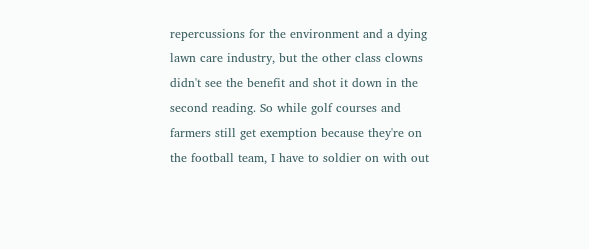repercussions for the environment and a dying lawn care industry, but the other class clowns didn't see the benefit and shot it down in the second reading. So while golf courses and farmers still get exemption because they're on the football team, I have to soldier on with out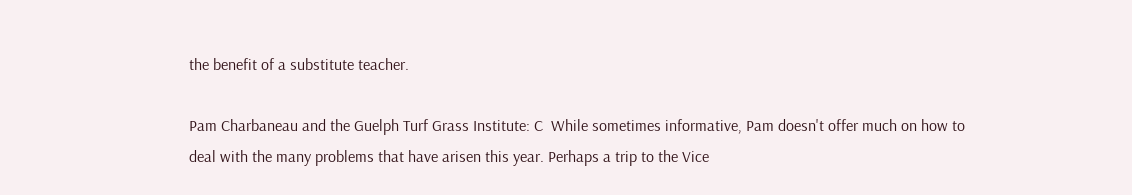the benefit of a substitute teacher.

Pam Charbaneau and the Guelph Turf Grass Institute: C  While sometimes informative, Pam doesn't offer much on how to deal with the many problems that have arisen this year. Perhaps a trip to the Vice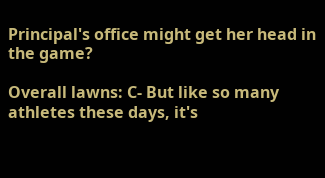Principal's office might get her head in the game?

Overall lawns: C- But like so many athletes these days, it's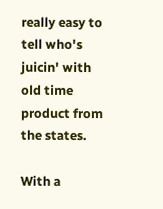really easy to tell who's juicin' with old time product from the states.

With a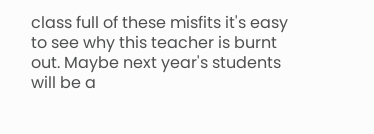class full of these misfits it's easy to see why this teacher is burnt out. Maybe next year's students will be a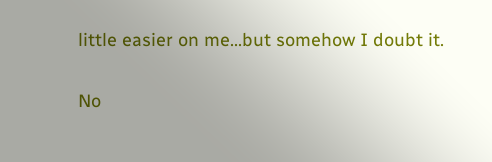little easier on me...but somehow I doubt it.

No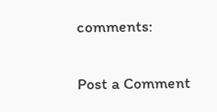comments:

Post a Comment